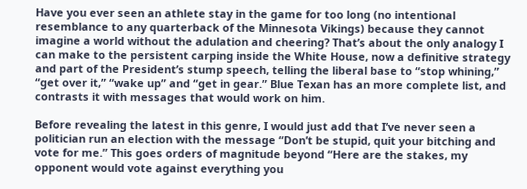Have you ever seen an athlete stay in the game for too long (no intentional resemblance to any quarterback of the Minnesota Vikings) because they cannot imagine a world without the adulation and cheering? That’s about the only analogy I can make to the persistent carping inside the White House, now a definitive strategy and part of the President’s stump speech, telling the liberal base to “stop whining,” “get over it,” “wake up” and “get in gear.” Blue Texan has an more complete list, and contrasts it with messages that would work on him.

Before revealing the latest in this genre, I would just add that I’ve never seen a politician run an election with the message “Don’t be stupid, quit your bitching and vote for me.” This goes orders of magnitude beyond “Here are the stakes, my opponent would vote against everything you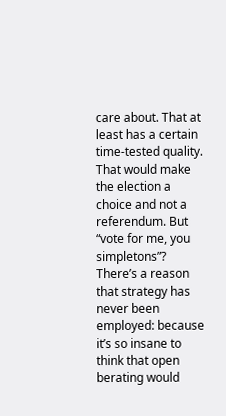care about. That at least has a certain time-tested quality. That would make the election a choice and not a referendum. But “vote for me, you simpletons”? There’s a reason that strategy has never been employed: because it’s so insane to think that open berating would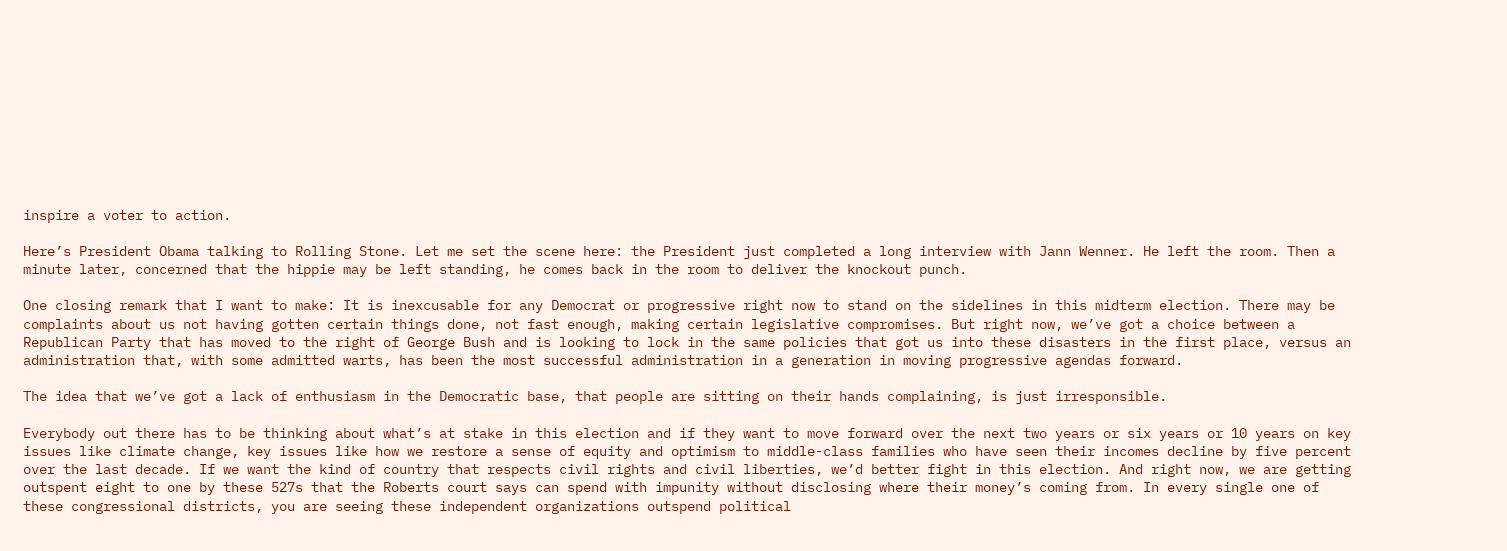inspire a voter to action.

Here’s President Obama talking to Rolling Stone. Let me set the scene here: the President just completed a long interview with Jann Wenner. He left the room. Then a minute later, concerned that the hippie may be left standing, he comes back in the room to deliver the knockout punch.

One closing remark that I want to make: It is inexcusable for any Democrat or progressive right now to stand on the sidelines in this midterm election. There may be complaints about us not having gotten certain things done, not fast enough, making certain legislative compromises. But right now, we’ve got a choice between a Republican Party that has moved to the right of George Bush and is looking to lock in the same policies that got us into these disasters in the first place, versus an administration that, with some admitted warts, has been the most successful administration in a generation in moving progressive agendas forward.

The idea that we’ve got a lack of enthusiasm in the Democratic base, that people are sitting on their hands complaining, is just irresponsible.

Everybody out there has to be thinking about what’s at stake in this election and if they want to move forward over the next two years or six years or 10 years on key issues like climate change, key issues like how we restore a sense of equity and optimism to middle-class families who have seen their incomes decline by five percent over the last decade. If we want the kind of country that respects civil rights and civil liberties, we’d better fight in this election. And right now, we are getting outspent eight to one by these 527s that the Roberts court says can spend with impunity without disclosing where their money’s coming from. In every single one of these congressional districts, you are seeing these independent organizations outspend political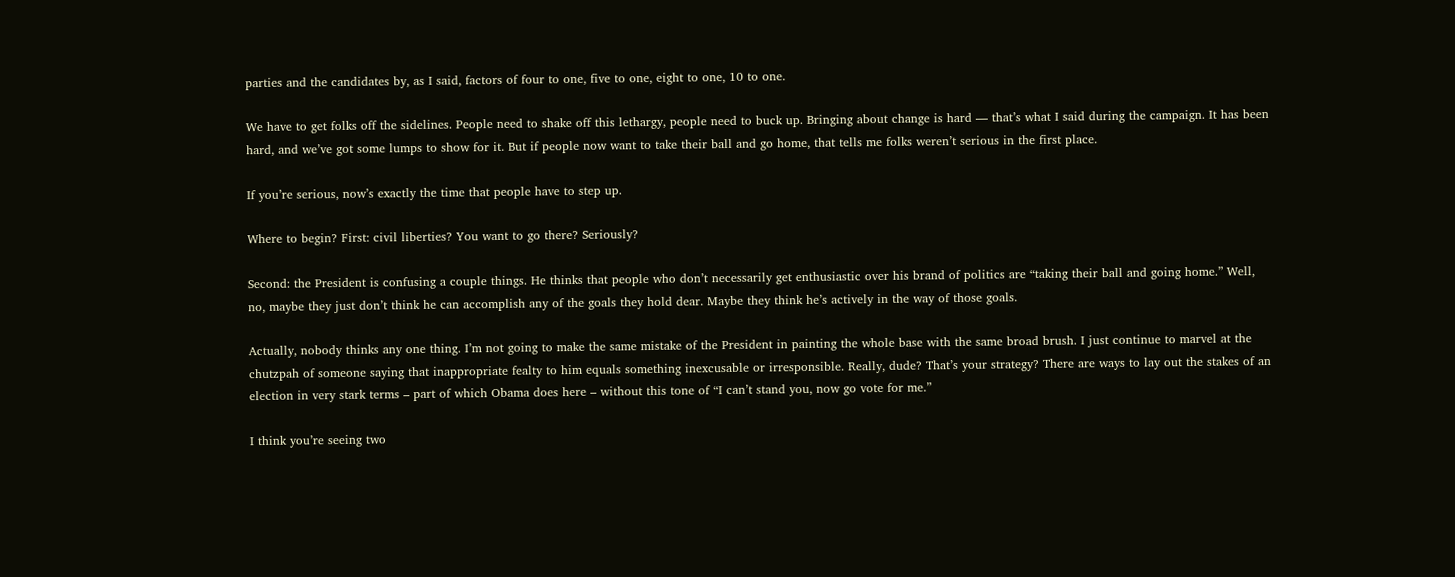parties and the candidates by, as I said, factors of four to one, five to one, eight to one, 10 to one.

We have to get folks off the sidelines. People need to shake off this lethargy, people need to buck up. Bringing about change is hard — that’s what I said during the campaign. It has been hard, and we’ve got some lumps to show for it. But if people now want to take their ball and go home, that tells me folks weren’t serious in the first place.

If you’re serious, now’s exactly the time that people have to step up.

Where to begin? First: civil liberties? You want to go there? Seriously?

Second: the President is confusing a couple things. He thinks that people who don’t necessarily get enthusiastic over his brand of politics are “taking their ball and going home.” Well, no, maybe they just don’t think he can accomplish any of the goals they hold dear. Maybe they think he’s actively in the way of those goals.

Actually, nobody thinks any one thing. I’m not going to make the same mistake of the President in painting the whole base with the same broad brush. I just continue to marvel at the chutzpah of someone saying that inappropriate fealty to him equals something inexcusable or irresponsible. Really, dude? That’s your strategy? There are ways to lay out the stakes of an election in very stark terms – part of which Obama does here – without this tone of “I can’t stand you, now go vote for me.”

I think you’re seeing two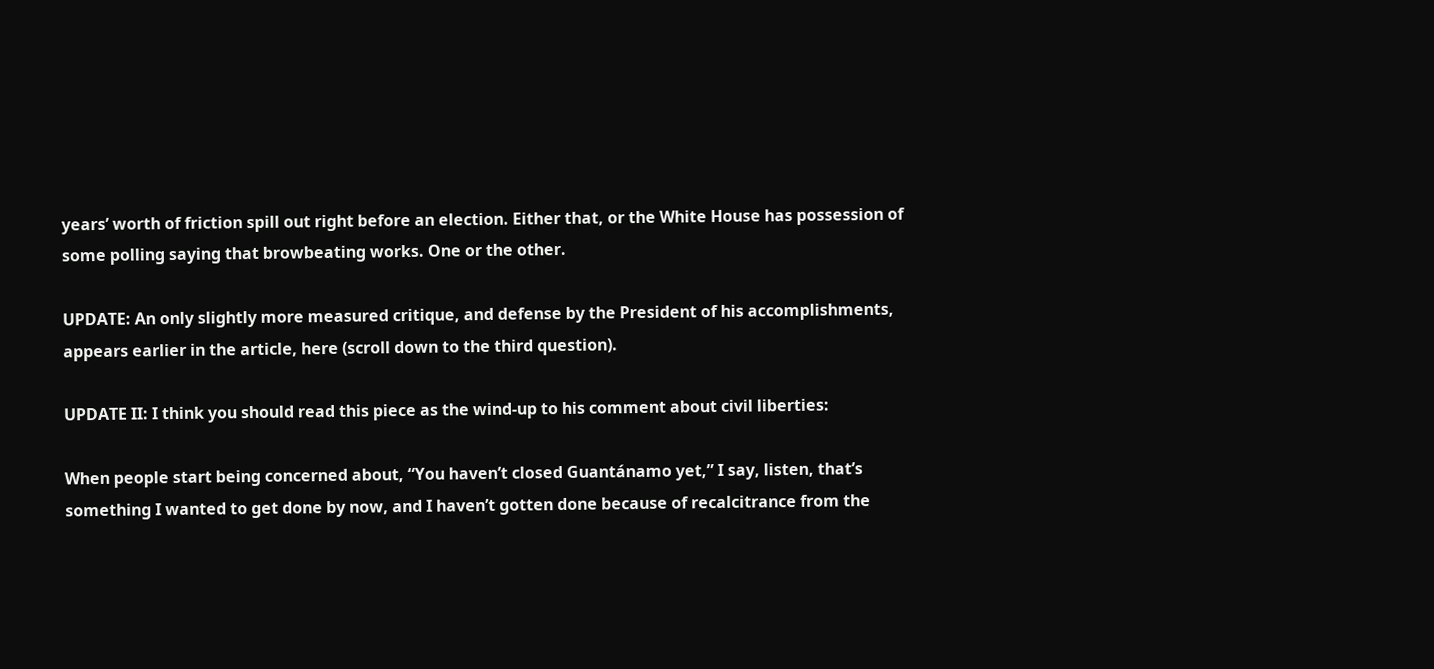years’ worth of friction spill out right before an election. Either that, or the White House has possession of some polling saying that browbeating works. One or the other.

UPDATE: An only slightly more measured critique, and defense by the President of his accomplishments, appears earlier in the article, here (scroll down to the third question).

UPDATE II: I think you should read this piece as the wind-up to his comment about civil liberties:

When people start being concerned about, “You haven’t closed Guantánamo yet,” I say, listen, that’s something I wanted to get done by now, and I haven’t gotten done because of recalcitrance from the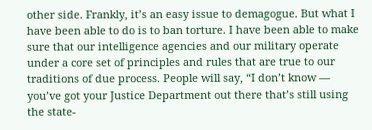other side. Frankly, it’s an easy issue to demagogue. But what I have been able to do is to ban torture. I have been able to make sure that our intelligence agencies and our military operate under a core set of principles and rules that are true to our traditions of due process. People will say, “I don’t know — you’ve got your Justice Department out there that’s still using the state-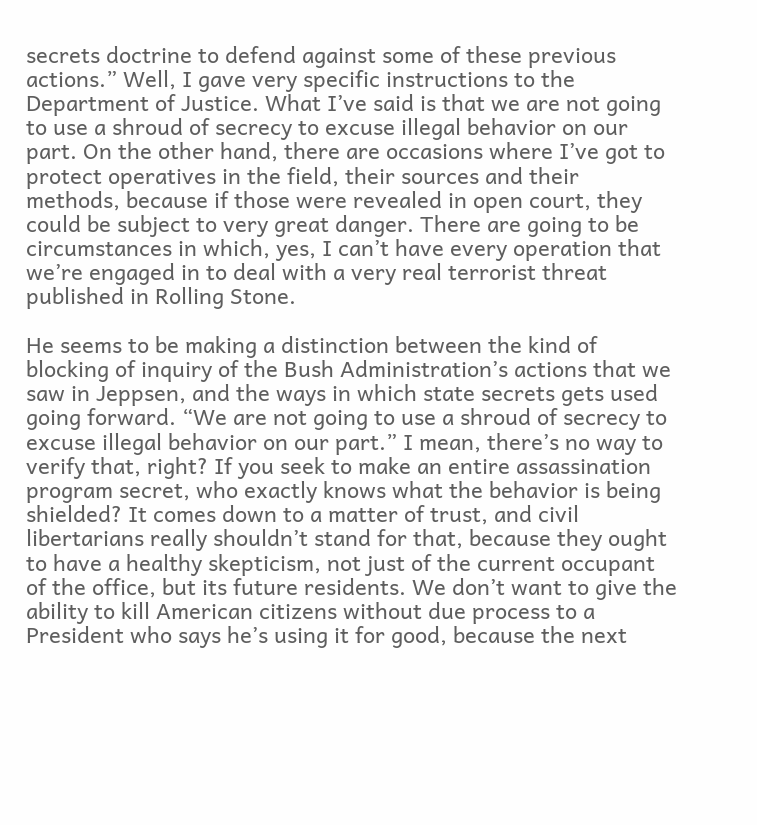secrets doctrine to defend against some of these previous actions.” Well, I gave very specific instructions to the Department of Justice. What I’ve said is that we are not going to use a shroud of secrecy to excuse illegal behavior on our part. On the other hand, there are occasions where I’ve got to protect operatives in the field, their sources and their methods, because if those were revealed in open court, they could be subject to very great danger. There are going to be circumstances in which, yes, I can’t have every operation that we’re engaged in to deal with a very real terrorist threat published in Rolling Stone.

He seems to be making a distinction between the kind of blocking of inquiry of the Bush Administration’s actions that we saw in Jeppsen, and the ways in which state secrets gets used going forward. “We are not going to use a shroud of secrecy to excuse illegal behavior on our part.” I mean, there’s no way to verify that, right? If you seek to make an entire assassination program secret, who exactly knows what the behavior is being shielded? It comes down to a matter of trust, and civil libertarians really shouldn’t stand for that, because they ought to have a healthy skepticism, not just of the current occupant of the office, but its future residents. We don’t want to give the ability to kill American citizens without due process to a President who says he’s using it for good, because the next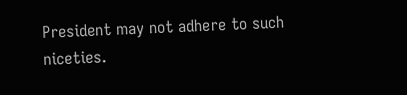President may not adhere to such niceties.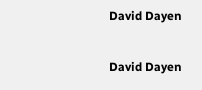David Dayen

David Dayen